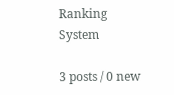Ranking System

3 posts / 0 new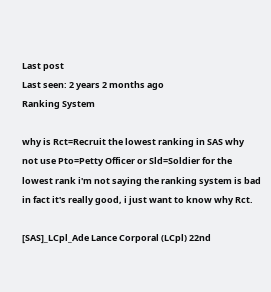Last post
Last seen: 2 years 2 months ago
Ranking System

why is Rct=Recruit the lowest ranking in SAS why not use Pto=Petty Officer or Sld=Soldier for the lowest rank i'm not saying the ranking system is bad in fact it's really good, i just want to know why Rct.

[SAS]_LCpl_Ade Lance Corporal (LCpl) 22nd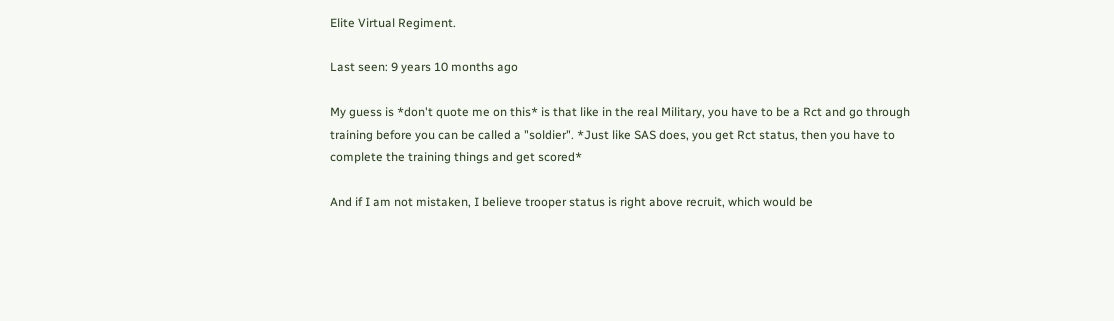Elite Virtual Regiment.

Last seen: 9 years 10 months ago

My guess is *don't quote me on this* is that like in the real Military, you have to be a Rct and go through training before you can be called a "soldier". *Just like SAS does, you get Rct status, then you have to complete the training things and get scored*

And if I am not mistaken, I believe trooper status is right above recruit, which would be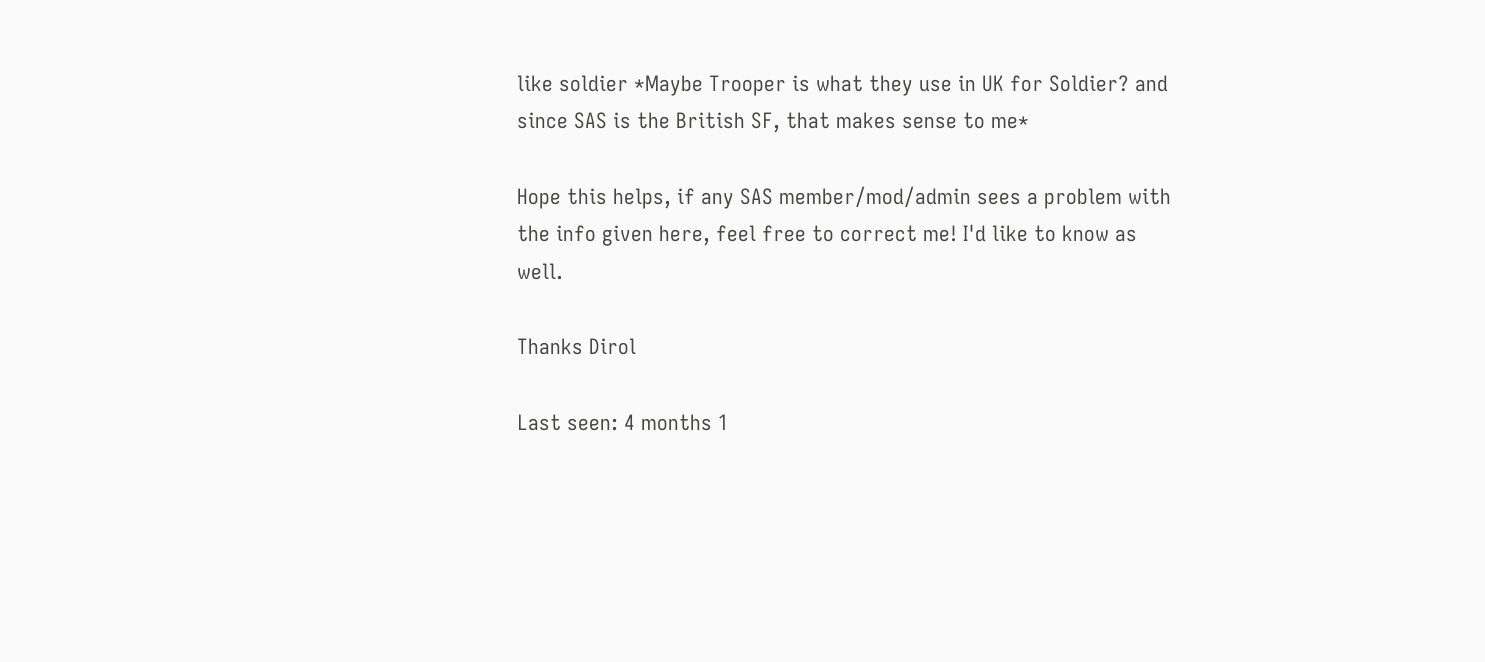like soldier *Maybe Trooper is what they use in UK for Soldier? and since SAS is the British SF, that makes sense to me*

Hope this helps, if any SAS member/mod/admin sees a problem with the info given here, feel free to correct me! I'd like to know as well.

Thanks Dirol

Last seen: 4 months 1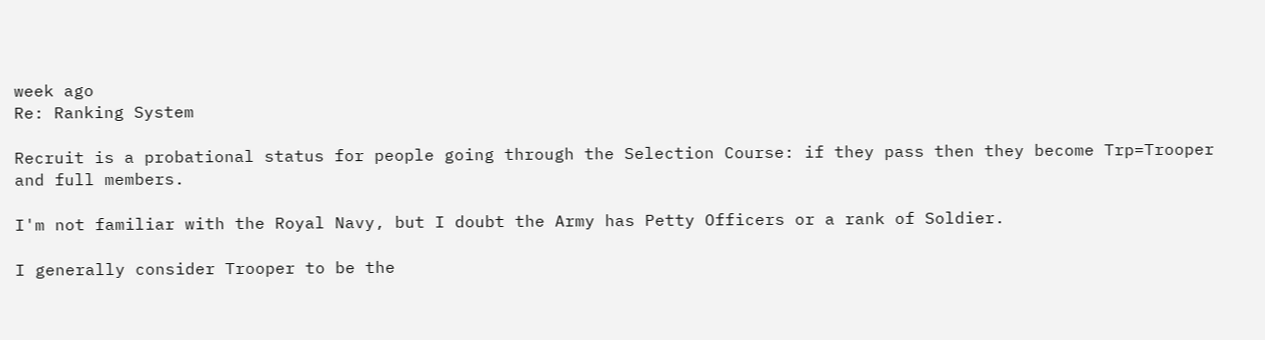week ago
Re: Ranking System

Recruit is a probational status for people going through the Selection Course: if they pass then they become Trp=Trooper and full members.

I'm not familiar with the Royal Navy, but I doubt the Army has Petty Officers or a rank of Soldier.

I generally consider Trooper to be the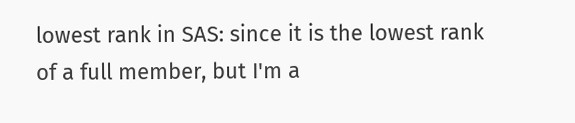lowest rank in SAS: since it is the lowest rank of a full member, but I'm a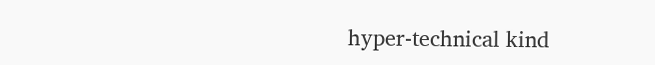hyper-technical kind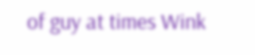of guy at times Wink